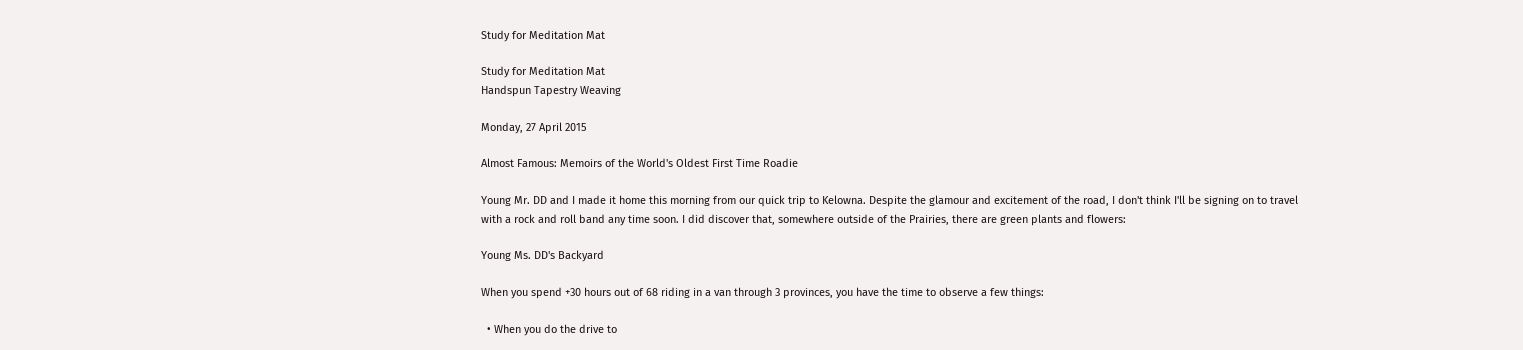Study for Meditation Mat

Study for Meditation Mat
Handspun Tapestry Weaving

Monday, 27 April 2015

Almost Famous: Memoirs of the World's Oldest First Time Roadie

Young Mr. DD and I made it home this morning from our quick trip to Kelowna. Despite the glamour and excitement of the road, I don't think I'll be signing on to travel with a rock and roll band any time soon. I did discover that, somewhere outside of the Prairies, there are green plants and flowers:

Young Ms. DD's Backyard

When you spend +30 hours out of 68 riding in a van through 3 provinces, you have the time to observe a few things:

  • When you do the drive to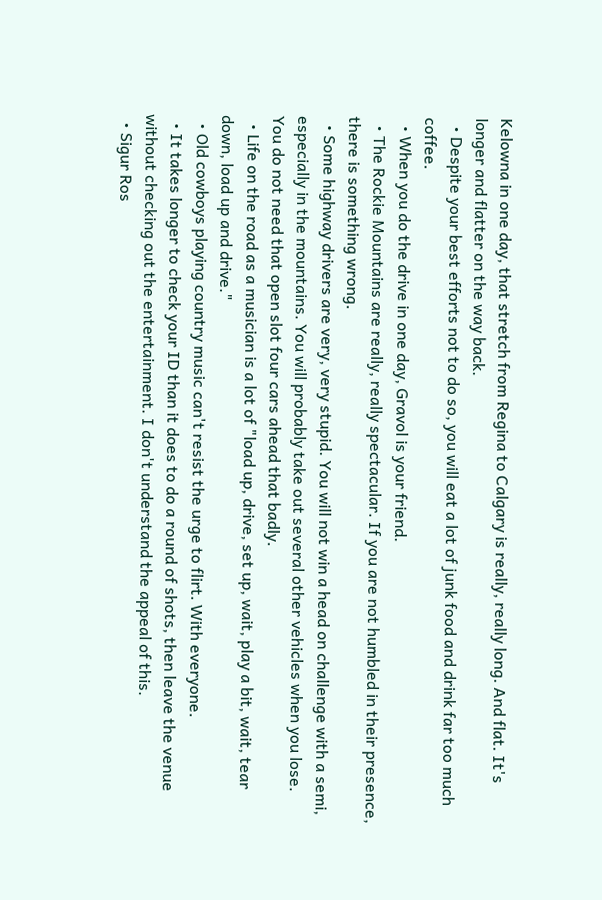Kelowna in one day, that stretch from Regina to Calgary is really, really long. And flat. It's longer and flatter on the way back.
  • Despite your best efforts not to do so, you will eat a lot of junk food and drink far too much coffee.
  • When you do the drive in one day, Gravol is your friend.
  • The Rockie Mountains are really, really spectacular. If you are not humbled in their presence, there is something wrong.
  • Some highway drivers are very, very stupid. You will not win a head on challenge with a semi, especially in the mountains. You will probably take out several other vehicles when you lose. You do not need that open slot four cars ahead that badly.
  • Life on the road as a musician is a lot of "load up, drive, set up, wait, play a bit, wait, tear down, load up and drive."
  • Old cowboys playing country music can't resist the urge to flirt. With everyone.
  • It takes longer to check your ID than it does to do a round of shots, then leave the venue without checking out the entertainment. I don't understand the appeal of this.
  • Sigur Ros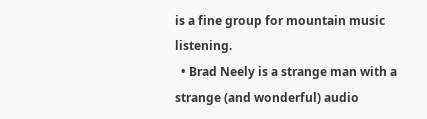is a fine group for mountain music listening.
  • Brad Neely is a strange man with a strange (and wonderful) audio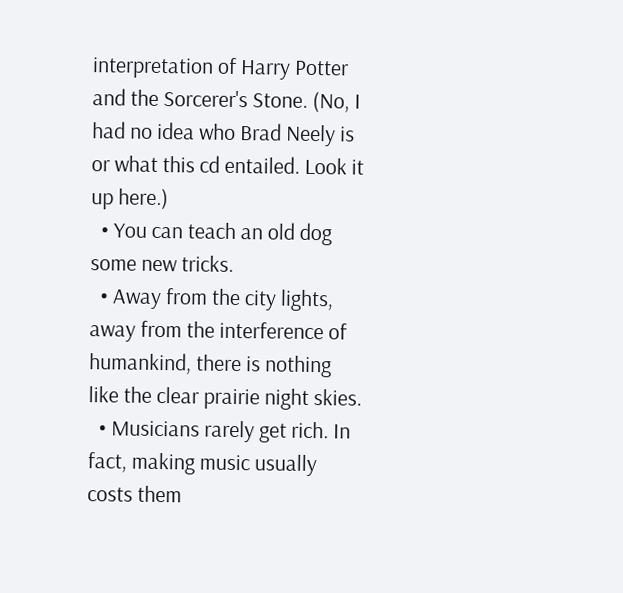interpretation of Harry Potter and the Sorcerer's Stone. (No, I had no idea who Brad Neely is or what this cd entailed. Look it up here.)
  • You can teach an old dog some new tricks.
  • Away from the city lights, away from the interference of humankind, there is nothing like the clear prairie night skies.
  • Musicians rarely get rich. In fact, making music usually costs them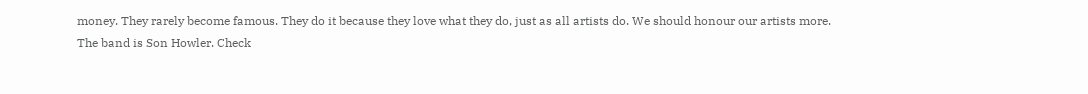money. They rarely become famous. They do it because they love what they do, just as all artists do. We should honour our artists more.
The band is Son Howler. Check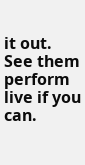it out. See them perform live if you can.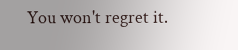You won't regret it.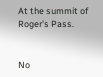At the summit of Roger's Pass.


No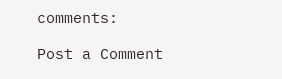comments:

Post a Comment